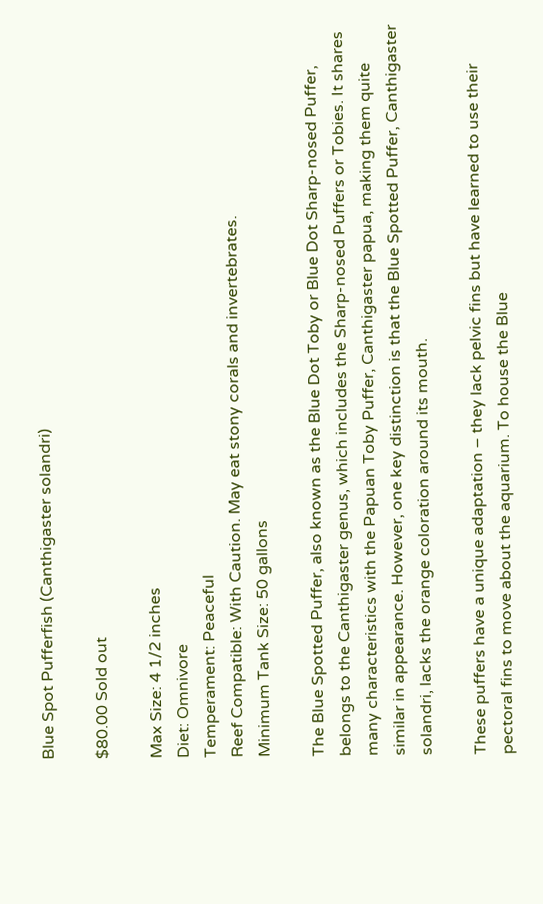Blue Spot Pufferfish (Canthigaster solandri)

$80.00 Sold out

Max Size: 4 1/2 inches
Diet: Omnivore
Temperament: Peaceful
Reef Compatible: With Caution. May eat stony corals and invertebrates.
Minimum Tank Size: 50 gallons

The Blue Spotted Puffer, also known as the Blue Dot Toby or Blue Dot Sharp-nosed Puffer, belongs to the Canthigaster genus, which includes the Sharp-nosed Puffers or Tobies. It shares many characteristics with the Papuan Toby Puffer, Canthigaster papua, making them quite similar in appearance. However, one key distinction is that the Blue Spotted Puffer, Canthigaster solandri, lacks the orange coloration around its mouth.

These puffers have a unique adaptation – they lack pelvic fins but have learned to use their pectoral fins to move about the aquarium. To house the Blue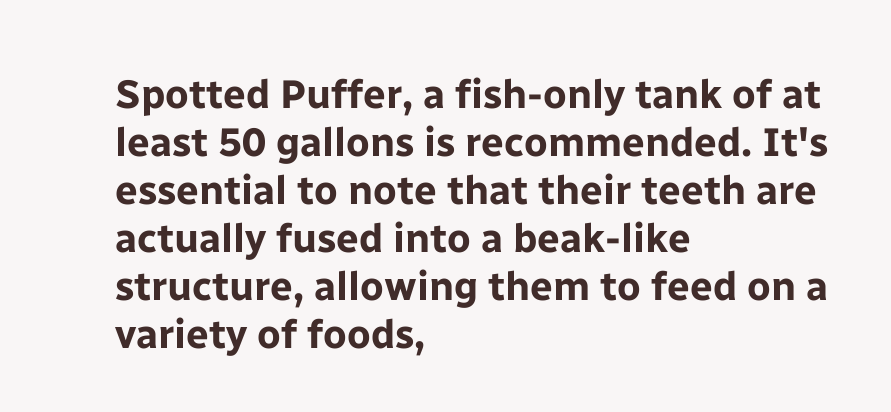Spotted Puffer, a fish-only tank of at least 50 gallons is recommended. It's essential to note that their teeth are actually fused into a beak-like structure, allowing them to feed on a variety of foods,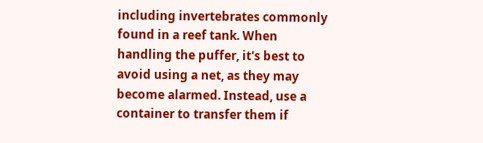including invertebrates commonly found in a reef tank. When handling the puffer, it's best to avoid using a net, as they may become alarmed. Instead, use a container to transfer them if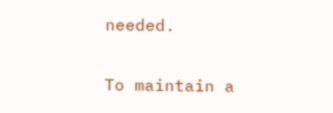needed.

To maintain a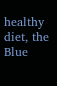healthy diet, the Blue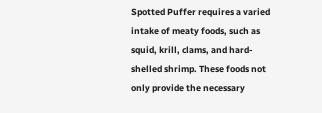Spotted Puffer requires a varied intake of meaty foods, such as squid, krill, clams, and hard-shelled shrimp. These foods not only provide the necessary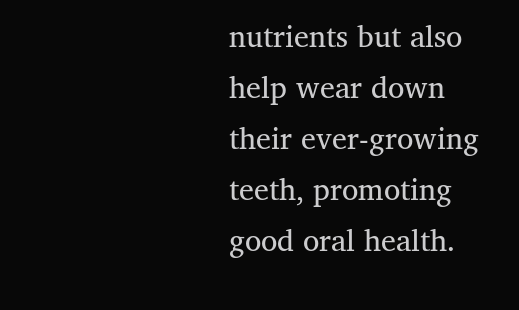nutrients but also help wear down their ever-growing teeth, promoting good oral health.